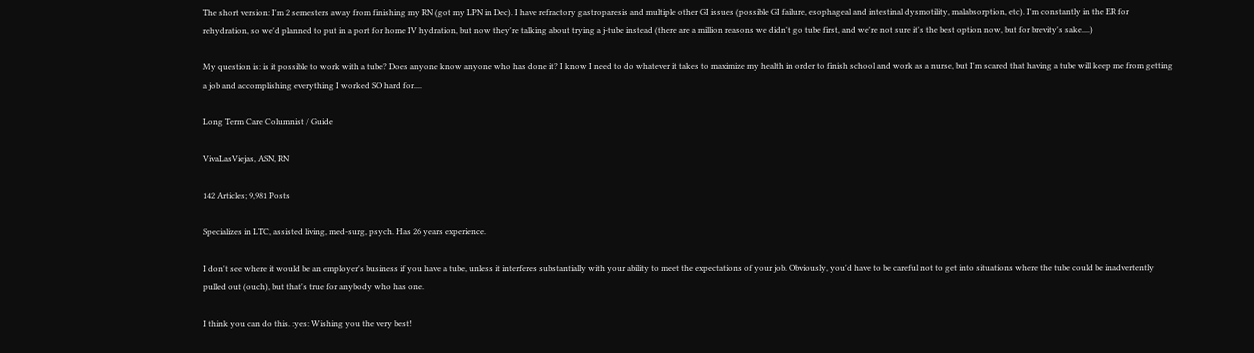The short version: I'm 2 semesters away from finishing my RN (got my LPN in Dec). I have refractory gastroparesis and multiple other GI issues (possible GI failure, esophageal and intestinal dysmotility, malabsorption, etc). I'm constantly in the ER for rehydration, so we'd planned to put in a port for home IV hydration, but now they're talking about trying a j-tube instead (there are a million reasons we didn't go tube first, and we're not sure it's the best option now, but for brevity's sake....)

My question is: is it possible to work with a tube? Does anyone know anyone who has done it? I know I need to do whatever it takes to maximize my health in order to finish school and work as a nurse, but I'm scared that having a tube will keep me from getting a job and accomplishing everything I worked SO hard for....

Long Term Care Columnist / Guide

VivaLasViejas, ASN, RN

142 Articles; 9,981 Posts

Specializes in LTC, assisted living, med-surg, psych. Has 26 years experience.

I don't see where it would be an employer's business if you have a tube, unless it interferes substantially with your ability to meet the expectations of your job. Obviously, you'd have to be careful not to get into situations where the tube could be inadvertently pulled out (ouch), but that's true for anybody who has one.

I think you can do this. :yes: Wishing you the very best!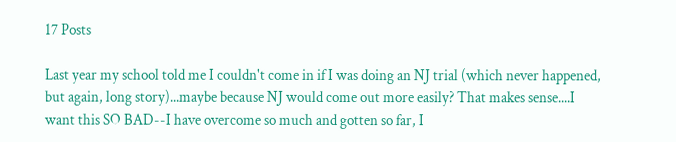17 Posts

Last year my school told me I couldn't come in if I was doing an NJ trial (which never happened, but again, long story)...maybe because NJ would come out more easily? That makes sense....I want this SO BAD--I have overcome so much and gotten so far, I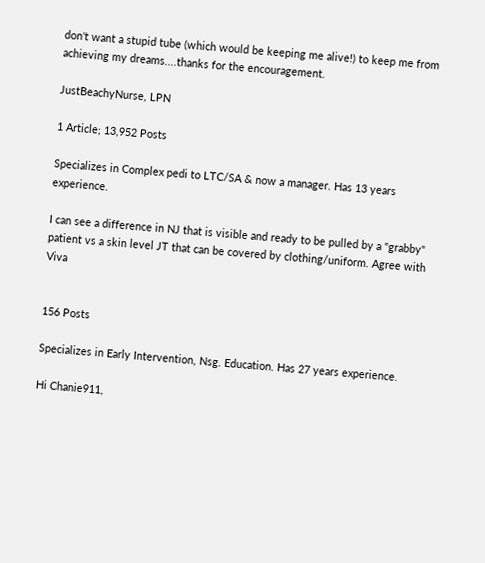don't want a stupid tube (which would be keeping me alive!) to keep me from achieving my dreams....thanks for the encouragement.

JustBeachyNurse, LPN

1 Article; 13,952 Posts

Specializes in Complex pedi to LTC/SA & now a manager. Has 13 years experience.

I can see a difference in NJ that is visible and ready to be pulled by a "grabby" patient vs a skin level JT that can be covered by clothing/uniform. Agree with Viva


156 Posts

Specializes in Early Intervention, Nsg. Education. Has 27 years experience.

Hi Chanie911,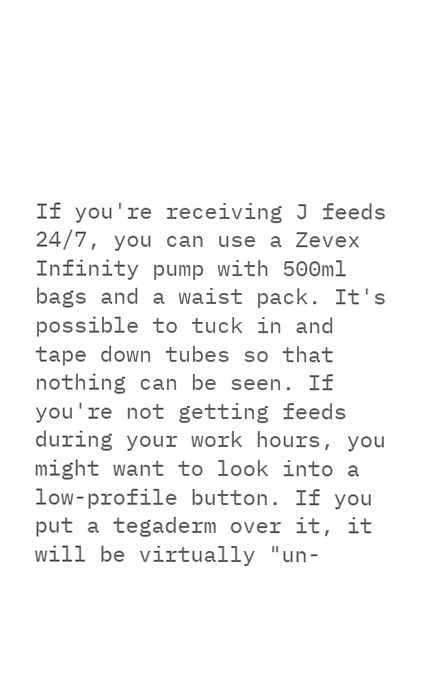If you're receiving J feeds 24/7, you can use a Zevex Infinity pump with 500ml bags and a waist pack. It's possible to tuck in and tape down tubes so that nothing can be seen. If you're not getting feeds during your work hours, you might want to look into a low-profile button. If you put a tegaderm over it, it will be virtually "un-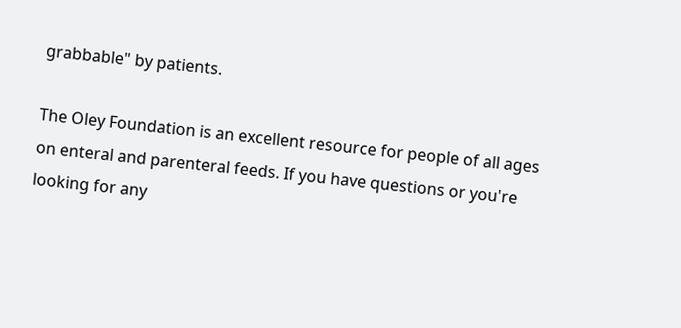grabbable" by patients.

The Oley Foundation is an excellent resource for people of all ages on enteral and parenteral feeds. If you have questions or you're looking for any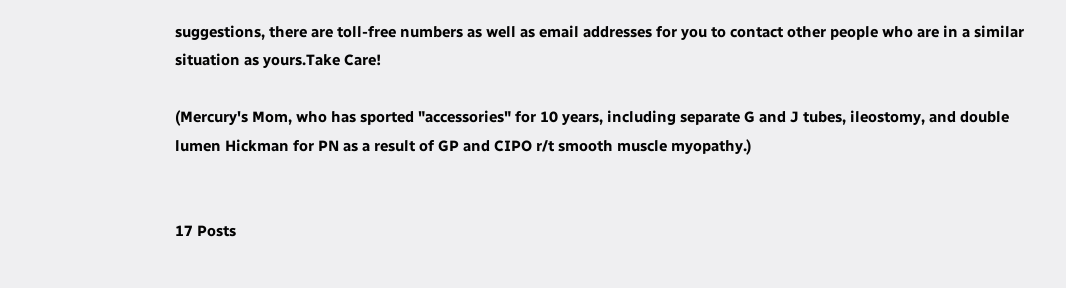suggestions, there are toll-free numbers as well as email addresses for you to contact other people who are in a similar situation as yours.Take Care!

(Mercury's Mom, who has sported "accessories" for 10 years, including separate G and J tubes, ileostomy, and double lumen Hickman for PN as a result of GP and CIPO r/t smooth muscle myopathy.)


17 Posts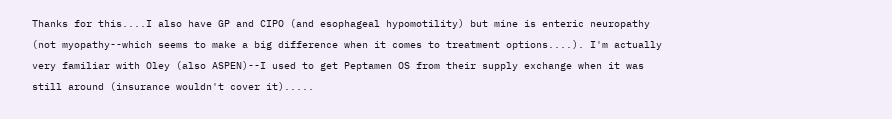Thanks for this....I also have GP and CIPO (and esophageal hypomotility) but mine is enteric neuropathy (not myopathy--which seems to make a big difference when it comes to treatment options....). I'm actually very familiar with Oley (also ASPEN)--I used to get Peptamen OS from their supply exchange when it was still around (insurance wouldn't cover it).....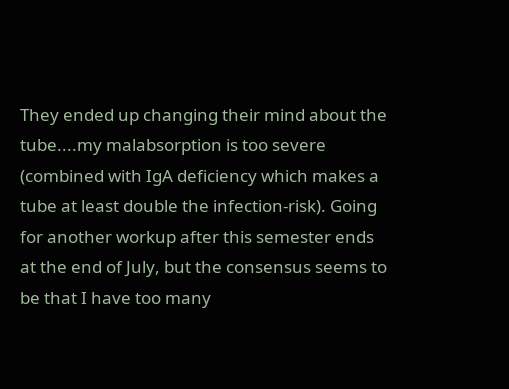They ended up changing their mind about the tube....my malabsorption is too severe (combined with IgA deficiency which makes a tube at least double the infection-risk). Going for another workup after this semester ends at the end of July, but the consensus seems to be that I have too many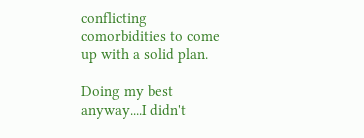conflicting comorbidities to come up with a solid plan.

Doing my best anyway....I didn't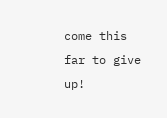come this far to give up!